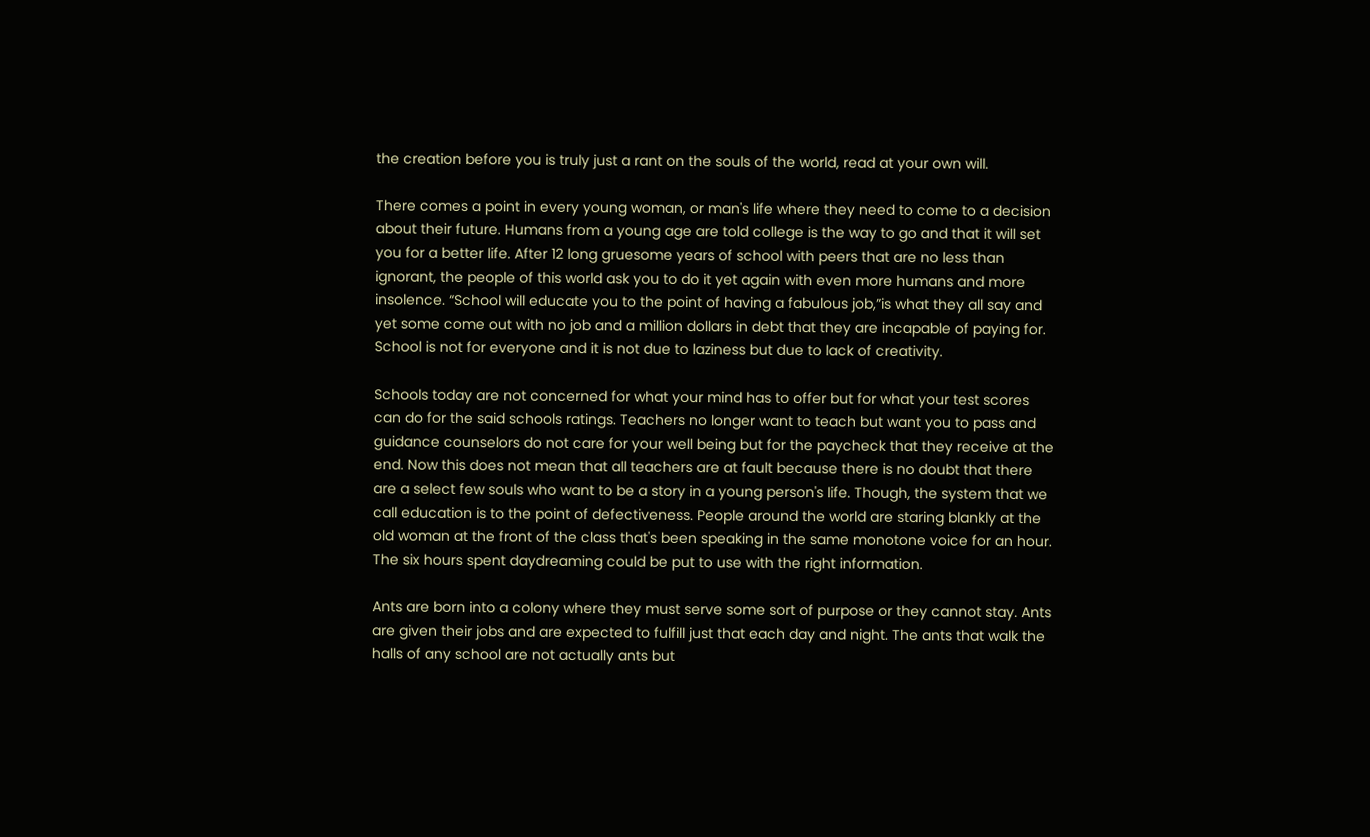the creation before you is truly just a rant on the souls of the world, read at your own will.

There comes a point in every young woman, or man's life where they need to come to a decision about their future. Humans from a young age are told college is the way to go and that it will set you for a better life. After 12 long gruesome years of school with peers that are no less than ignorant, the people of this world ask you to do it yet again with even more humans and more insolence. “School will educate you to the point of having a fabulous job,”is what they all say and yet some come out with no job and a million dollars in debt that they are incapable of paying for. School is not for everyone and it is not due to laziness but due to lack of creativity.

Schools today are not concerned for what your mind has to offer but for what your test scores can do for the said schools ratings. Teachers no longer want to teach but want you to pass and guidance counselors do not care for your well being but for the paycheck that they receive at the end. Now this does not mean that all teachers are at fault because there is no doubt that there are a select few souls who want to be a story in a young person's life. Though, the system that we call education is to the point of defectiveness. People around the world are staring blankly at the old woman at the front of the class that's been speaking in the same monotone voice for an hour. The six hours spent daydreaming could be put to use with the right information.

Ants are born into a colony where they must serve some sort of purpose or they cannot stay. Ants are given their jobs and are expected to fulfill just that each day and night. The ants that walk the halls of any school are not actually ants but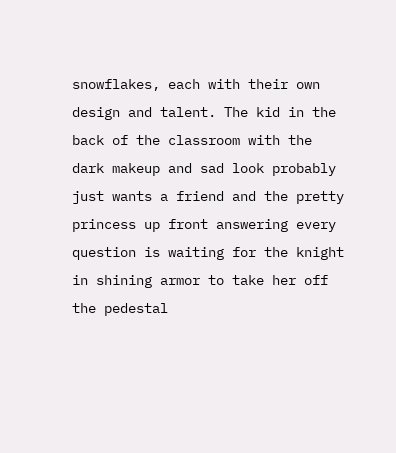snowflakes, each with their own design and talent. The kid in the back of the classroom with the dark makeup and sad look probably just wants a friend and the pretty princess up front answering every question is waiting for the knight in shining armor to take her off the pedestal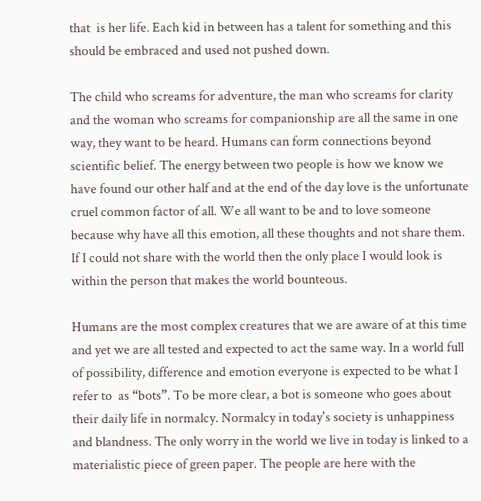that  is her life. Each kid in between has a talent for something and this should be embraced and used not pushed down.

The child who screams for adventure, the man who screams for clarity and the woman who screams for companionship are all the same in one way, they want to be heard. Humans can form connections beyond scientific belief. The energy between two people is how we know we have found our other half and at the end of the day love is the unfortunate cruel common factor of all. We all want to be and to love someone because why have all this emotion, all these thoughts and not share them. If I could not share with the world then the only place I would look is within the person that makes the world bounteous.

Humans are the most complex creatures that we are aware of at this time and yet we are all tested and expected to act the same way. In a world full of possibility, difference and emotion everyone is expected to be what I refer to  as “bots”. To be more clear, a bot is someone who goes about their daily life in normalcy. Normalcy in today's society is unhappiness and blandness. The only worry in the world we live in today is linked to a materialistic piece of green paper. The people are here with the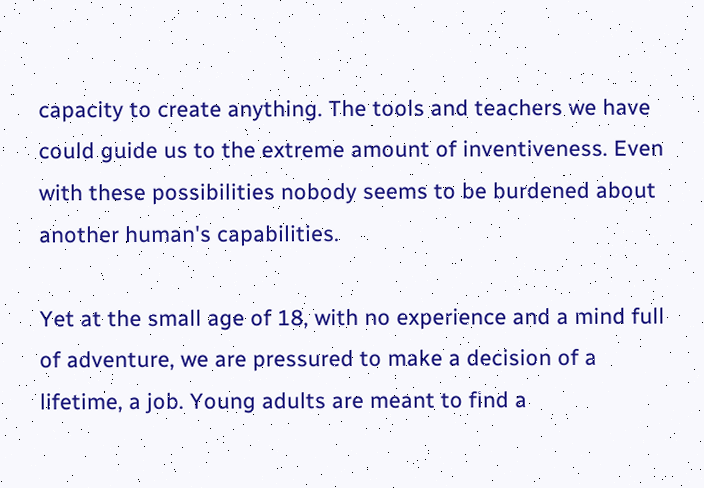capacity to create anything. The tools and teachers we have could guide us to the extreme amount of inventiveness. Even with these possibilities nobody seems to be burdened about another human's capabilities.

Yet at the small age of 18, with no experience and a mind full of adventure, we are pressured to make a decision of a lifetime, a job. Young adults are meant to find a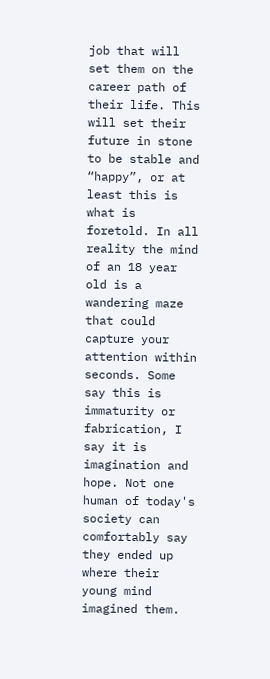job that will set them on the career path of their life. This will set their future in stone to be stable and “happy”, or at least this is what is foretold. In all reality the mind of an 18 year old is a wandering maze that could capture your attention within seconds. Some say this is immaturity or fabrication, I say it is imagination and hope. Not one human of today's society can comfortably say they ended up where their young mind imagined them.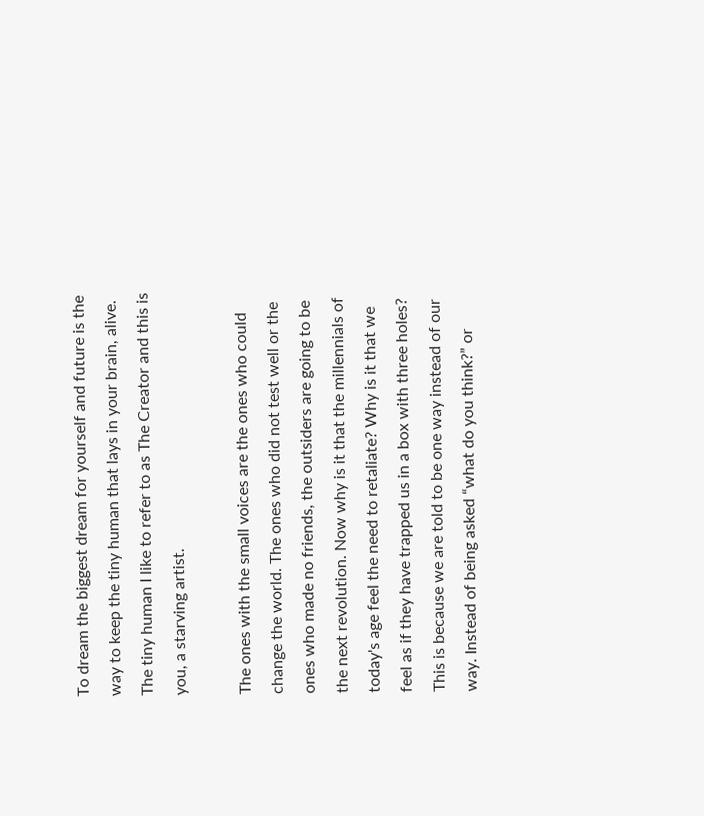To dream the biggest dream for yourself and future is the way to keep the tiny human that lays in your brain, alive. The tiny human I like to refer to as The Creator and this is you, a starving artist.

The ones with the small voices are the ones who could change the world. The ones who did not test well or the ones who made no friends, the outsiders are going to be the next revolution. Now why is it that the millennials of today's age feel the need to retaliate? Why is it that we feel as if they have trapped us in a box with three holes? This is because we are told to be one way instead of our way. Instead of being asked “what do you think?” or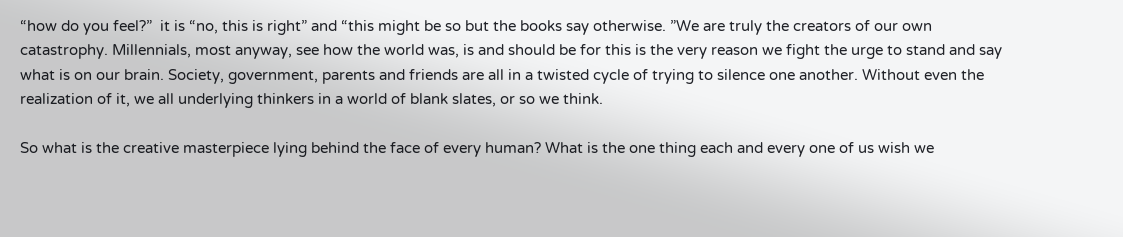“how do you feel?”  it is “no, this is right” and “this might be so but the books say otherwise. ”We are truly the creators of our own catastrophy. Millennials, most anyway, see how the world was, is and should be for this is the very reason we fight the urge to stand and say what is on our brain. Society, government, parents and friends are all in a twisted cycle of trying to silence one another. Without even the realization of it, we all underlying thinkers in a world of blank slates, or so we think.

So what is the creative masterpiece lying behind the face of every human? What is the one thing each and every one of us wish we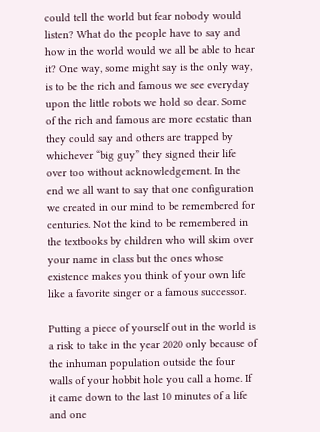could tell the world but fear nobody would listen? What do the people have to say and how in the world would we all be able to hear it? One way, some might say is the only way, is to be the rich and famous we see everyday upon the little robots we hold so dear. Some of the rich and famous are more ecstatic than they could say and others are trapped by whichever “big guy” they signed their life over too without acknowledgement. In the end we all want to say that one configuration we created in our mind to be remembered for centuries. Not the kind to be remembered in the textbooks by children who will skim over your name in class but the ones whose existence makes you think of your own life like a favorite singer or a famous successor.

Putting a piece of yourself out in the world is a risk to take in the year 2020 only because of the inhuman population outside the four walls of your hobbit hole you call a home. If it came down to the last 10 minutes of a life and one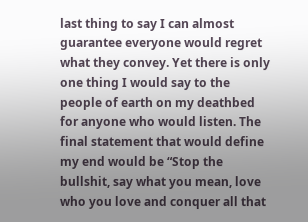last thing to say I can almost guarantee everyone would regret what they convey. Yet there is only one thing I would say to the people of earth on my deathbed for anyone who would listen. The final statement that would define my end would be “Stop the bullshit, say what you mean, love who you love and conquer all that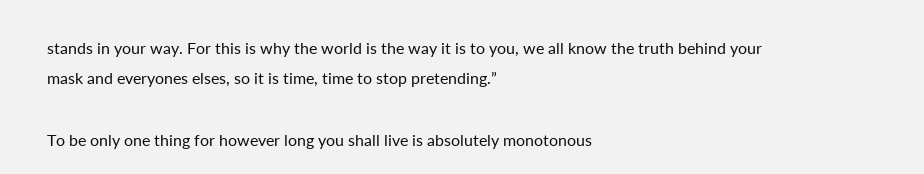stands in your way. For this is why the world is the way it is to you, we all know the truth behind your mask and everyones elses, so it is time, time to stop pretending.”

To be only one thing for however long you shall live is absolutely monotonous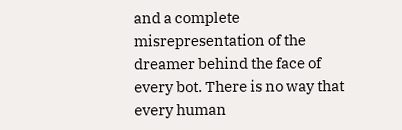and a complete misrepresentation of the dreamer behind the face of every bot. There is no way that every human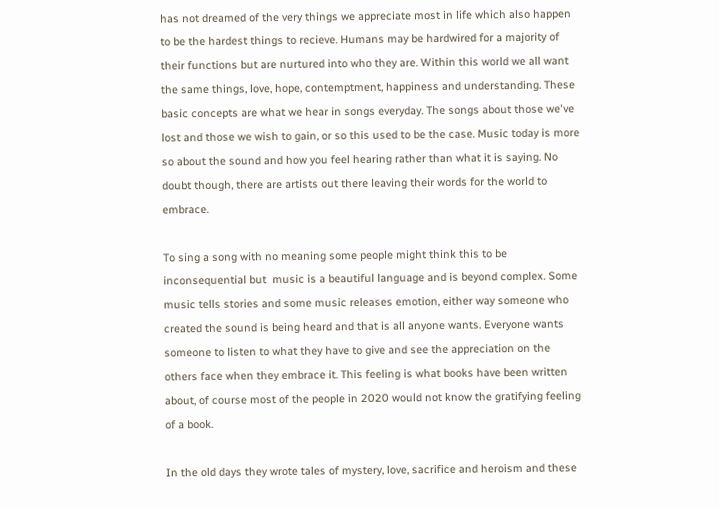has not dreamed of the very things we appreciate most in life which also happen to be the hardest things to recieve. Humans may be hardwired for a majority of their functions but are nurtured into who they are. Within this world we all want the same things, love, hope, contemptment, happiness and understanding. These  basic concepts are what we hear in songs everyday. The songs about those we've lost and those we wish to gain, or so this used to be the case. Music today is more so about the sound and how you feel hearing rather than what it is saying. No doubt though, there are artists out there leaving their words for the world to embrace.

To sing a song with no meaning some people might think this to be inconsequential but  music is a beautiful language and is beyond complex. Some music tells stories and some music releases emotion, either way someone who created the sound is being heard and that is all anyone wants. Everyone wants someone to listen to what they have to give and see the appreciation on the others face when they embrace it. This feeling is what books have been written about, of course most of the people in 2020 would not know the gratifying feeling of a book.

In the old days they wrote tales of mystery, love, sacrifice and heroism and these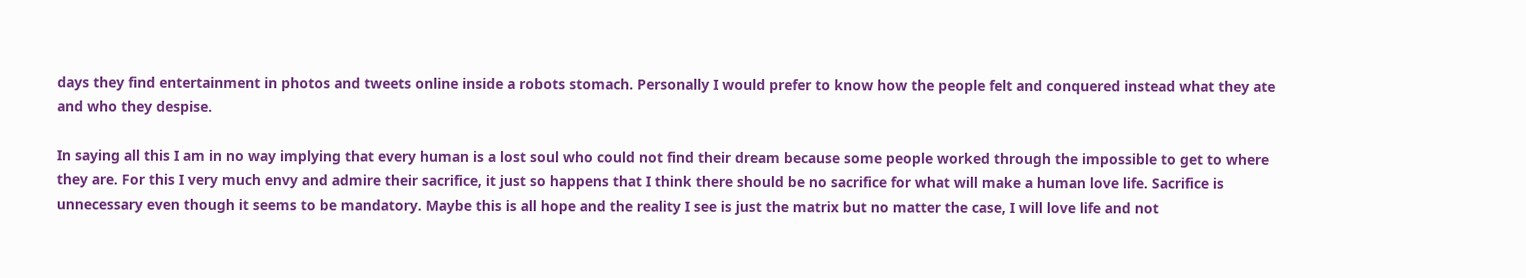days they find entertainment in photos and tweets online inside a robots stomach. Personally I would prefer to know how the people felt and conquered instead what they ate and who they despise.

In saying all this I am in no way implying that every human is a lost soul who could not find their dream because some people worked through the impossible to get to where they are. For this I very much envy and admire their sacrifice, it just so happens that I think there should be no sacrifice for what will make a human love life. Sacrifice is unnecessary even though it seems to be mandatory. Maybe this is all hope and the reality I see is just the matrix but no matter the case, I will love life and not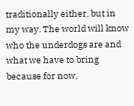traditionally either, but in my way. The world will know who the underdogs are and what we have to bring because for now,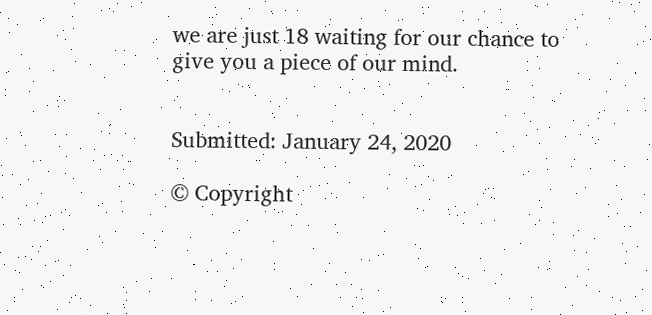we are just 18 waiting for our chance to give you a piece of our mind.


Submitted: January 24, 2020

© Copyright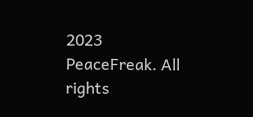2023 PeaceFreak. All rights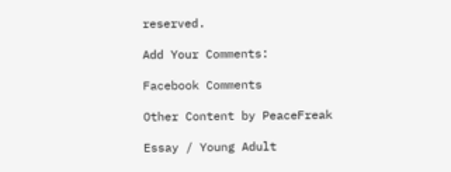reserved.

Add Your Comments:

Facebook Comments

Other Content by PeaceFreak

Essay / Young Adult